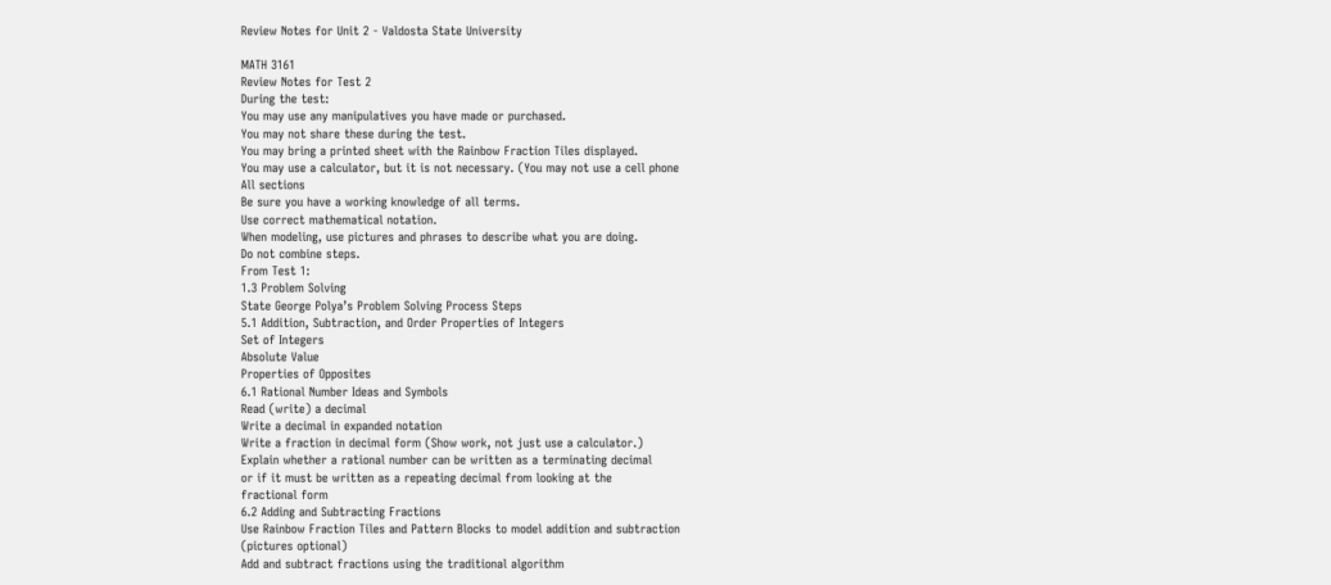Review Notes for Unit 2 - Valdosta State University

MATH 3161
Review Notes for Test 2
During the test:
You may use any manipulatives you have made or purchased.
You may not share these during the test.
You may bring a printed sheet with the Rainbow Fraction Tiles displayed.
You may use a calculator, but it is not necessary. (You may not use a cell phone
All sections
Be sure you have a working knowledge of all terms.
Use correct mathematical notation.
When modeling, use pictures and phrases to describe what you are doing.
Do not combine steps.
From Test 1:
1.3 Problem Solving
State George Polya’s Problem Solving Process Steps
5.1 Addition, Subtraction, and Order Properties of Integers
Set of Integers
Absolute Value
Properties of Opposites
6.1 Rational Number Ideas and Symbols
Read (write) a decimal
Write a decimal in expanded notation
Write a fraction in decimal form (Show work, not just use a calculator.)
Explain whether a rational number can be written as a terminating decimal
or if it must be written as a repeating decimal from looking at the
fractional form
6.2 Adding and Subtracting Fractions
Use Rainbow Fraction Tiles and Pattern Blocks to model addition and subtraction
(pictures optional)
Add and subtract fractions using the traditional algorithm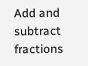Add and subtract fractions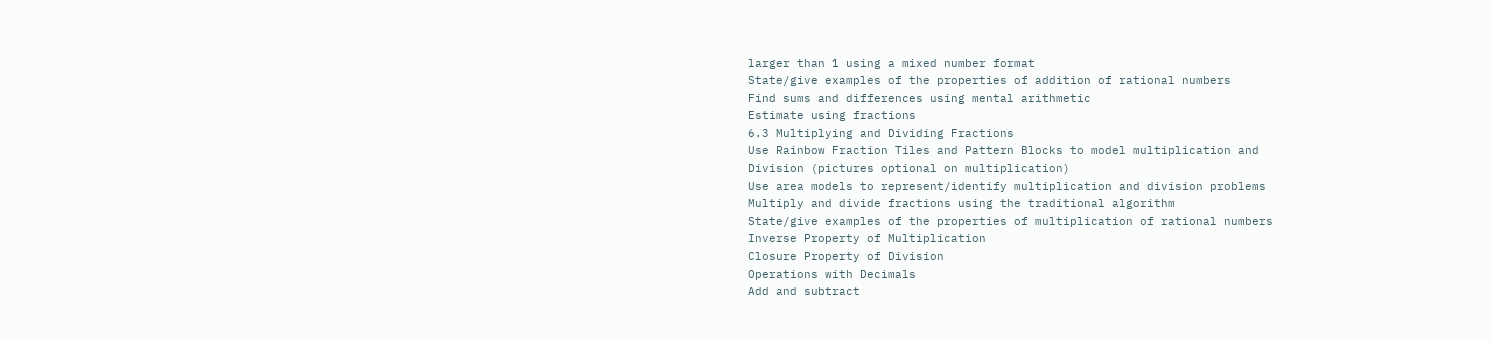larger than 1 using a mixed number format
State/give examples of the properties of addition of rational numbers
Find sums and differences using mental arithmetic
Estimate using fractions
6.3 Multiplying and Dividing Fractions
Use Rainbow Fraction Tiles and Pattern Blocks to model multiplication and
Division (pictures optional on multiplication)
Use area models to represent/identify multiplication and division problems
Multiply and divide fractions using the traditional algorithm
State/give examples of the properties of multiplication of rational numbers
Inverse Property of Multiplication
Closure Property of Division
Operations with Decimals
Add and subtract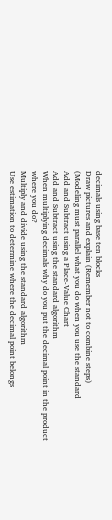decimals using base ten blocks
Draw pictures and explain (Remember not to combine steps)
(Modeling must parallel what you do when you use the standard
Add and Subtract using a Place-Value Chart
Add and Subtract using the standard algorithm
When multiplying decimals why do you put the decimal point in the product
where you do?
Multiply and divide using the standard algorithm
Use estimation to determine where the decimal point belongs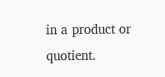in a product or
quotient.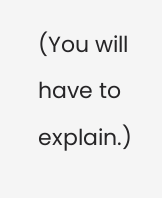(You will have to explain.)